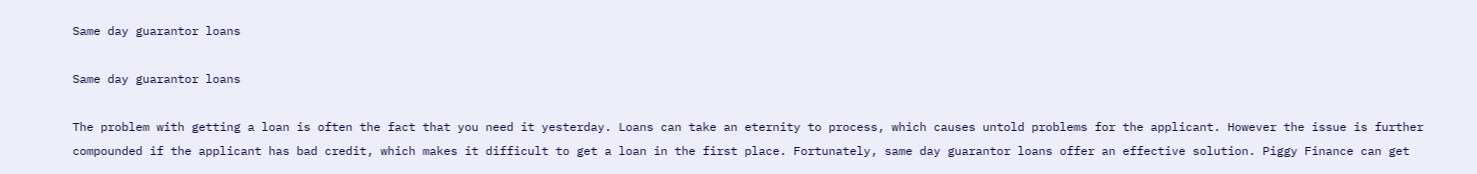Same day guarantor loans

Same day guarantor loans

The problem with getting a loan is often the fact that you need it yesterday. Loans can take an eternity to process, which causes untold problems for the applicant. However the issue is further compounded if the applicant has bad credit, which makes it difficult to get a loan in the first place. Fortunately, same day guarantor loans offer an effective solution. Piggy Finance can get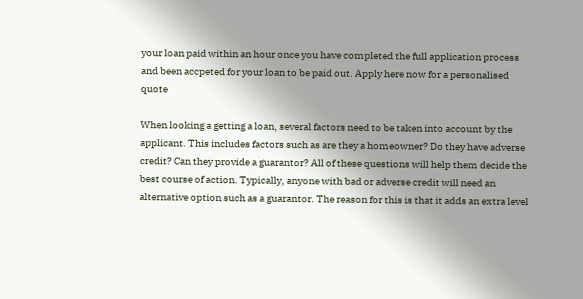your loan paid within an hour once you have completed the full application process and been accpeted for your loan to be paid out. Apply here now for a personalised quote

When looking a getting a loan, several factors need to be taken into account by the applicant. This includes factors such as are they a homeowner? Do they have adverse credit? Can they provide a guarantor? All of these questions will help them decide the best course of action. Typically, anyone with bad or adverse credit will need an alternative option such as a guarantor. The reason for this is that it adds an extra level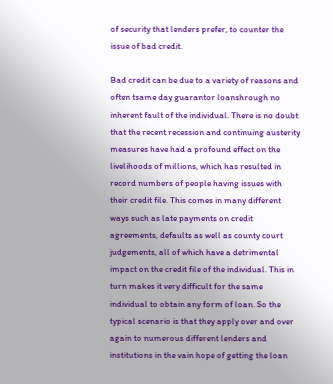of security that lenders prefer, to counter the issue of bad credit.

Bad credit can be due to a variety of reasons and often tsame day guarantor loanshrough no inherent fault of the individual. There is no doubt that the recent recession and continuing austerity measures have had a profound effect on the livelihoods of millions, which has resulted in record numbers of people having issues with their credit file. This comes in many different ways such as late payments on credit agreements, defaults as well as county court judgements, all of which have a detrimental impact on the credit file of the individual. This in turn makes it very difficult for the same individual to obtain any form of loan. So the typical scenario is that they apply over and over again to numerous different lenders and institutions in the vain hope of getting the loan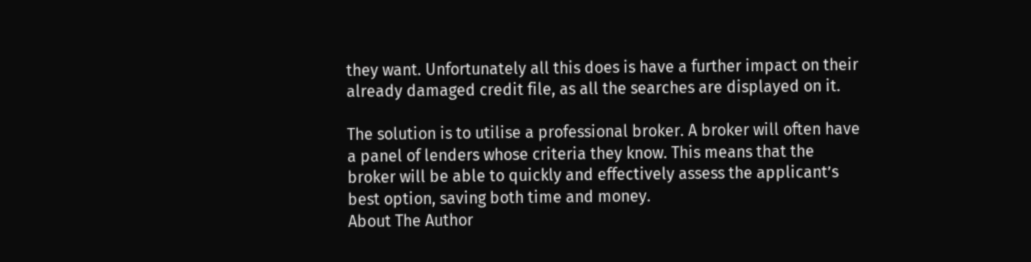they want. Unfortunately all this does is have a further impact on their already damaged credit file, as all the searches are displayed on it.

The solution is to utilise a professional broker. A broker will often have a panel of lenders whose criteria they know. This means that the broker will be able to quickly and effectively assess the applicant’s best option, saving both time and money.
About The Author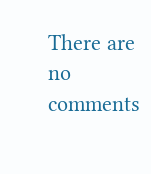There are no comments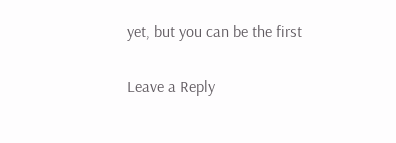yet, but you can be the first

Leave a Reply